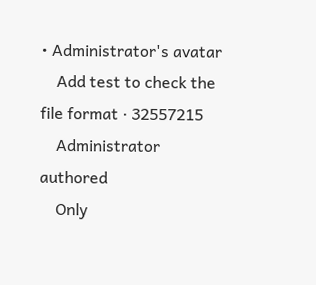• Administrator's avatar
    Add test to check the file format · 32557215
    Administrator authored
    Only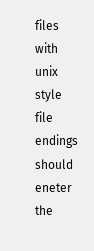files with unix style file endings should eneter the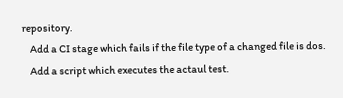repository.
    Add a CI stage which fails if the file type of a changed file is dos.
    Add a script which executes the actaul test.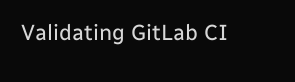Validating GitLab CI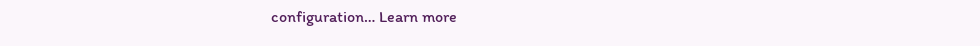configuration… Learn more